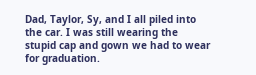Dad, Taylor, Sy, and I all piled into the car. I was still wearing the stupid cap and gown we had to wear for graduation.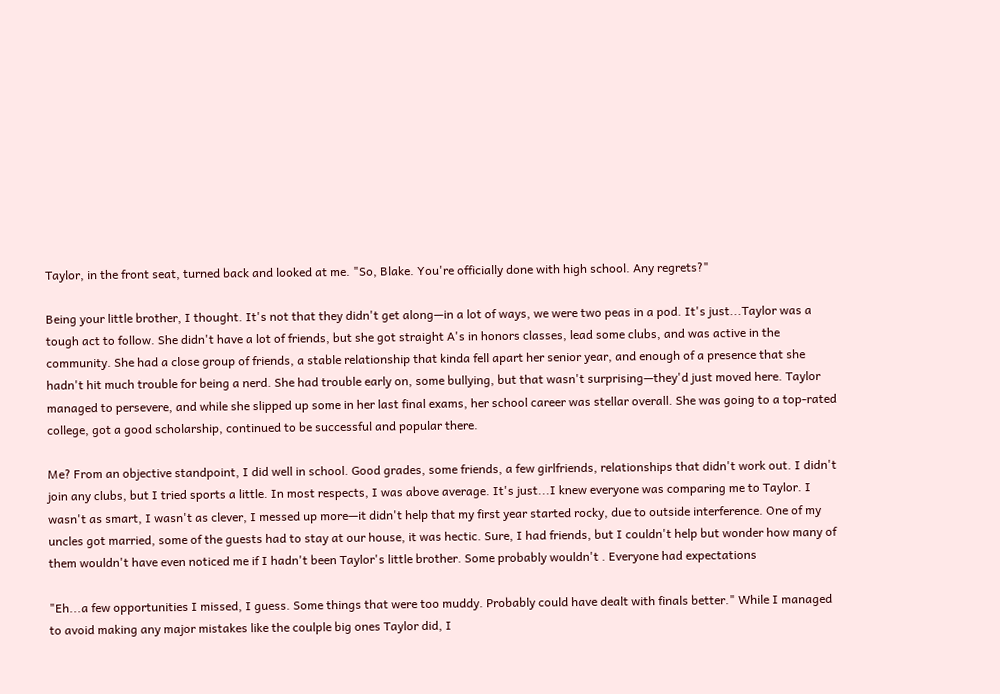Taylor, in the front seat, turned back and looked at me. "So, Blake. You're officially done with high school. Any regrets?"

Being your little brother, I thought. It's not that they didn't get along—in a lot of ways, we were two peas in a pod. It's just...Taylor was a tough act to follow. She didn't have a lot of friends, but she got straight A's in honors classes, lead some clubs, and was active in the community. She had a close group of friends, a stable relationship that kinda fell apart her senior year, and enough of a presence that she hadn't hit much trouble for being a nerd. She had trouble early on, some bullying, but that wasn't surprising—they'd just moved here. Taylor managed to persevere, and while she slipped up some in her last final exams, her school career was stellar overall. She was going to a top-rated college, got a good scholarship, continued to be successful and popular there.

Me? From an objective standpoint, I did well in school. Good grades, some friends, a few girlfriends, relationships that didn't work out. I didn't join any clubs, but I tried sports a little. In most respects, I was above average. It's just...I knew everyone was comparing me to Taylor. I wasn't as smart, I wasn't as clever, I messed up more—it didn't help that my first year started rocky, due to outside interference. One of my uncles got married, some of the guests had to stay at our house, it was hectic. Sure, I had friends, but I couldn't help but wonder how many of them wouldn't have even noticed me if I hadn't been Taylor's little brother. Some probably wouldn't . Everyone had expectations

"Eh...a few opportunities I missed, I guess. Some things that were too muddy. Probably could have dealt with finals better." While I managed to avoid making any major mistakes like the coulple big ones Taylor did, I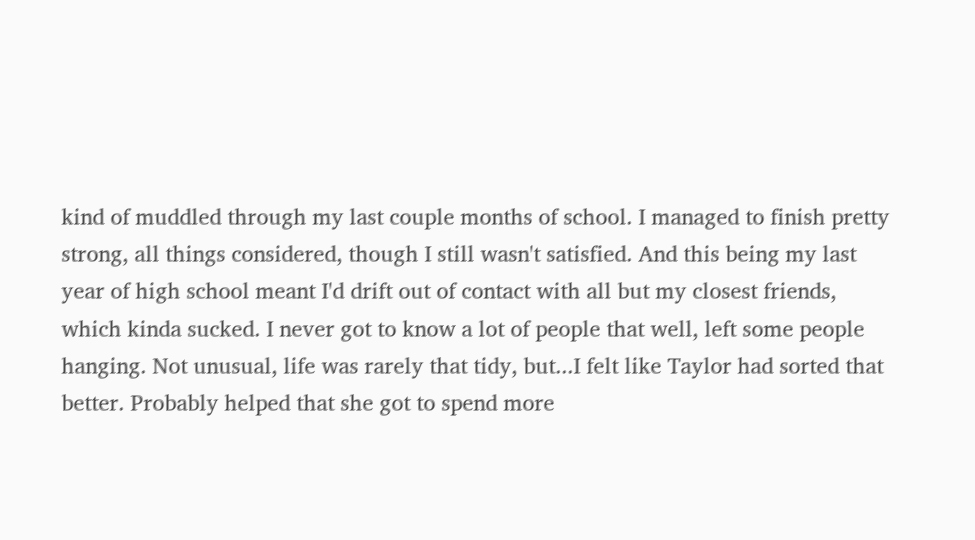kind of muddled through my last couple months of school. I managed to finish pretty strong, all things considered, though I still wasn't satisfied. And this being my last year of high school meant I'd drift out of contact with all but my closest friends, which kinda sucked. I never got to know a lot of people that well, left some people hanging. Not unusual, life was rarely that tidy, but...I felt like Taylor had sorted that better. Probably helped that she got to spend more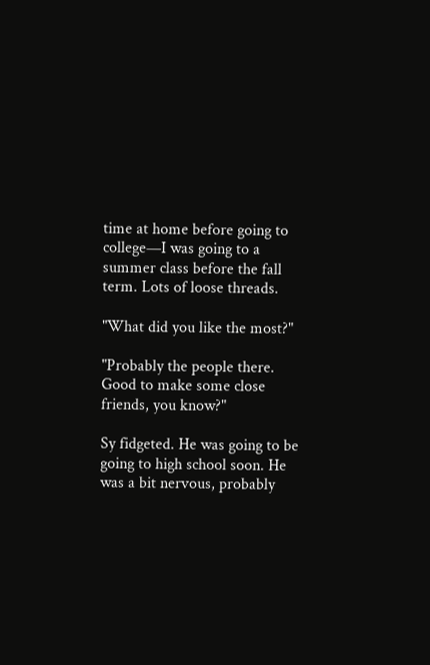time at home before going to college—I was going to a summer class before the fall term. Lots of loose threads.

"What did you like the most?"

"Probably the people there. Good to make some close friends, you know?"

Sy fidgeted. He was going to be going to high school soon. He was a bit nervous, probably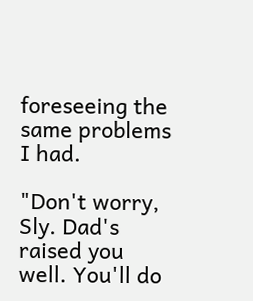foreseeing the same problems I had.

"Don't worry, Sly. Dad's raised you well. You'll do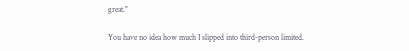great."

You have no idea how much I slipped into third-person limited.